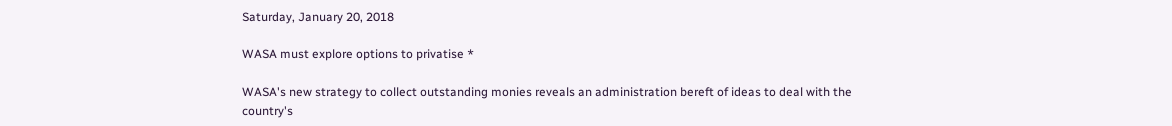Saturday, January 20, 2018

WASA must explore options to privatise *

WASA's new strategy to collect outstanding monies reveals an administration bereft of ideas to deal with the country's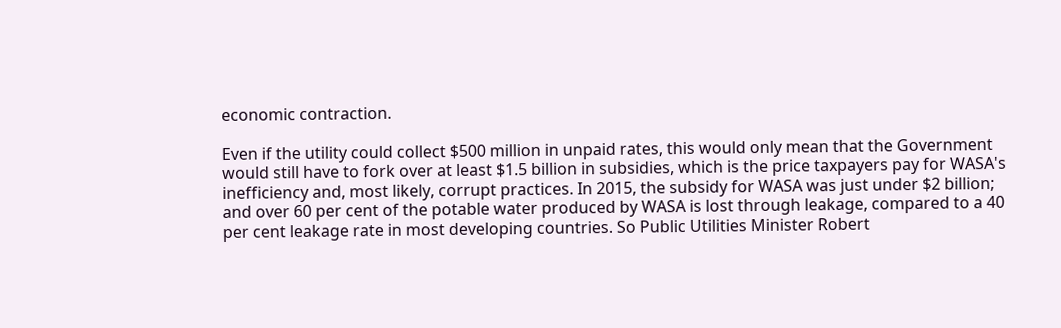economic contraction.

Even if the utility could collect $500 million in unpaid rates, this would only mean that the Government would still have to fork over at least $1.5 billion in subsidies, which is the price taxpayers pay for WASA's inefficiency and, most likely, corrupt practices. In 2015, the subsidy for WASA was just under $2 billion; and over 60 per cent of the potable water produced by WASA is lost through leakage, compared to a 40 per cent leakage rate in most developing countries. So Public Utilities Minister Robert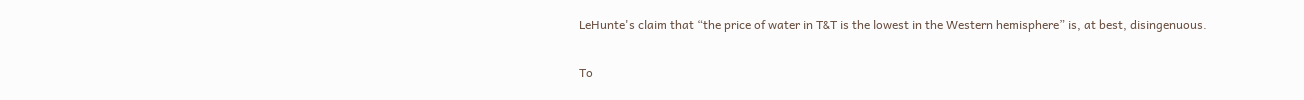LeHunte's claim that “the price of water in T&T is the lowest in the Western hemisphere” is, at best, disingenuous.


To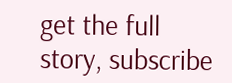get the full story, subscribe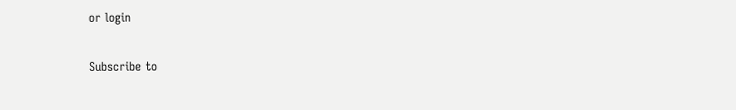or login

Subscribe to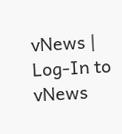vNews | Log-In to vNews